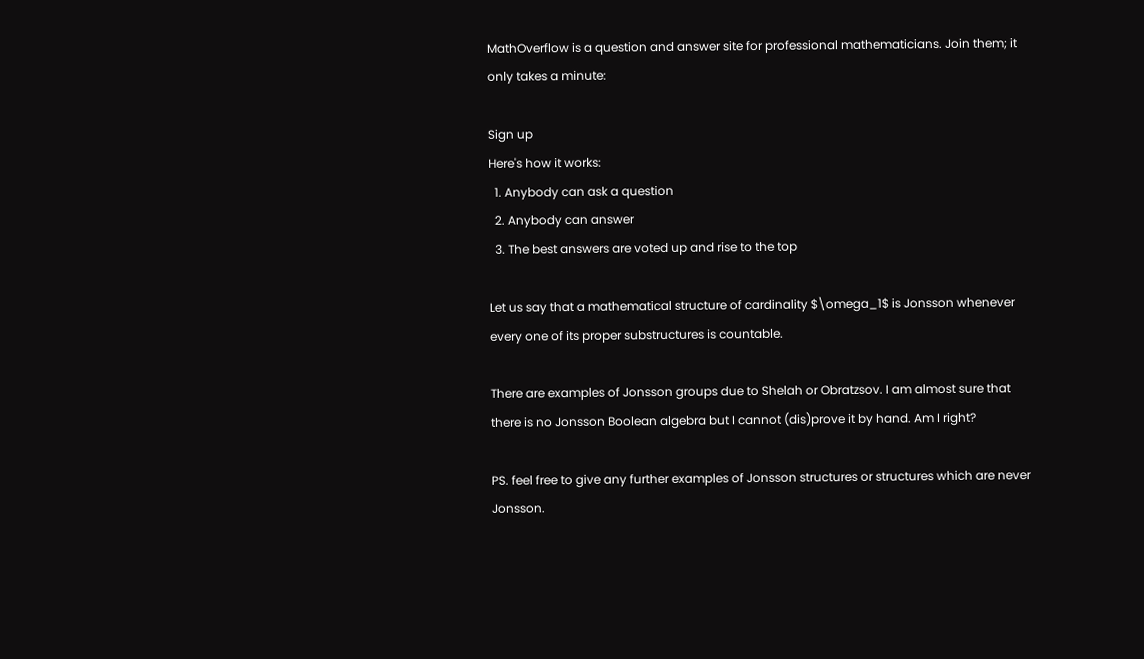MathOverflow is a question and answer site for professional mathematicians. Join them; it only takes a minute:

Sign up
Here's how it works:
  1. Anybody can ask a question
  2. Anybody can answer
  3. The best answers are voted up and rise to the top

Let us say that a mathematical structure of cardinality $\omega_1$ is Jonsson whenever every one of its proper substructures is countable.

There are examples of Jonsson groups due to Shelah or Obratzsov. I am almost sure that there is no Jonsson Boolean algebra but I cannot (dis)prove it by hand. Am I right?

PS. feel free to give any further examples of Jonsson structures or structures which are never Jonsson.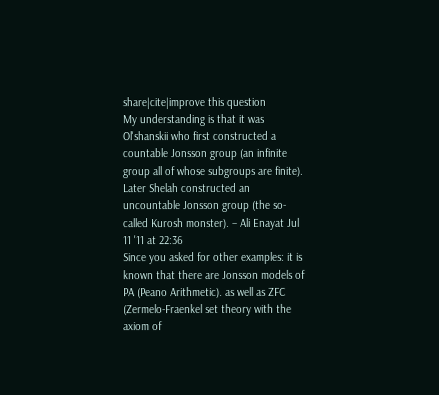share|cite|improve this question
My understanding is that it was Ol'shanskii who first constructed a countable Jonsson group (an infinite group all of whose subgroups are finite). Later Shelah constructed an uncountable Jonsson group (the so-called Kurosh monster). – Ali Enayat Jul 11 '11 at 22:36
Since you asked for other examples: it is known that there are Jonsson models of PA (Peano Arithmetic). as well as ZFC (Zermelo-Fraenkel set theory with the axiom of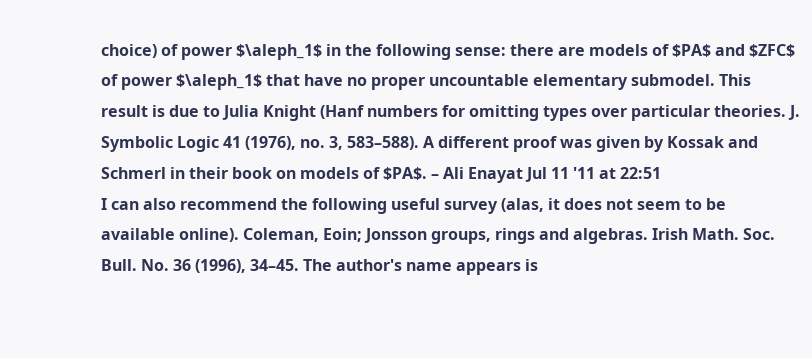choice) of power $\aleph_1$ in the following sense: there are models of $PA$ and $ZFC$ of power $\aleph_1$ that have no proper uncountable elementary submodel. This result is due to Julia Knight (Hanf numbers for omitting types over particular theories. J. Symbolic Logic 41 (1976), no. 3, 583–588). A different proof was given by Kossak and Schmerl in their book on models of $PA$. – Ali Enayat Jul 11 '11 at 22:51
I can also recommend the following useful survey (alas, it does not seem to be available online). Coleman, Eoin; Jonsson groups, rings and algebras. Irish Math. Soc. Bull. No. 36 (1996), 34–45. The author's name appears is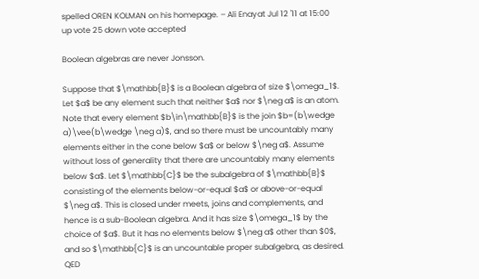spelled OREN KOLMAN on his homepage. – Ali Enayat Jul 12 '11 at 15:00
up vote 25 down vote accepted

Boolean algebras are never Jonsson.

Suppose that $\mathbb{B}$ is a Boolean algebra of size $\omega_1$. Let $a$ be any element such that neither $a$ nor $\neg a$ is an atom. Note that every element $b\in\mathbb{B}$ is the join $b=(b\wedge a)\vee(b\wedge \neg a)$, and so there must be uncountably many elements either in the cone below $a$ or below $\neg a$. Assume without loss of generality that there are uncountably many elements below $a$. Let $\mathbb{C}$ be the subalgebra of $\mathbb{B}$ consisting of the elements below-or-equal $a$ or above-or-equal $\neg a$. This is closed under meets, joins and complements, and hence is a sub-Boolean algebra. And it has size $\omega_1$ by the choice of $a$. But it has no elements below $\neg a$ other than $0$, and so $\mathbb{C}$ is an uncountable proper subalgebra, as desired. QED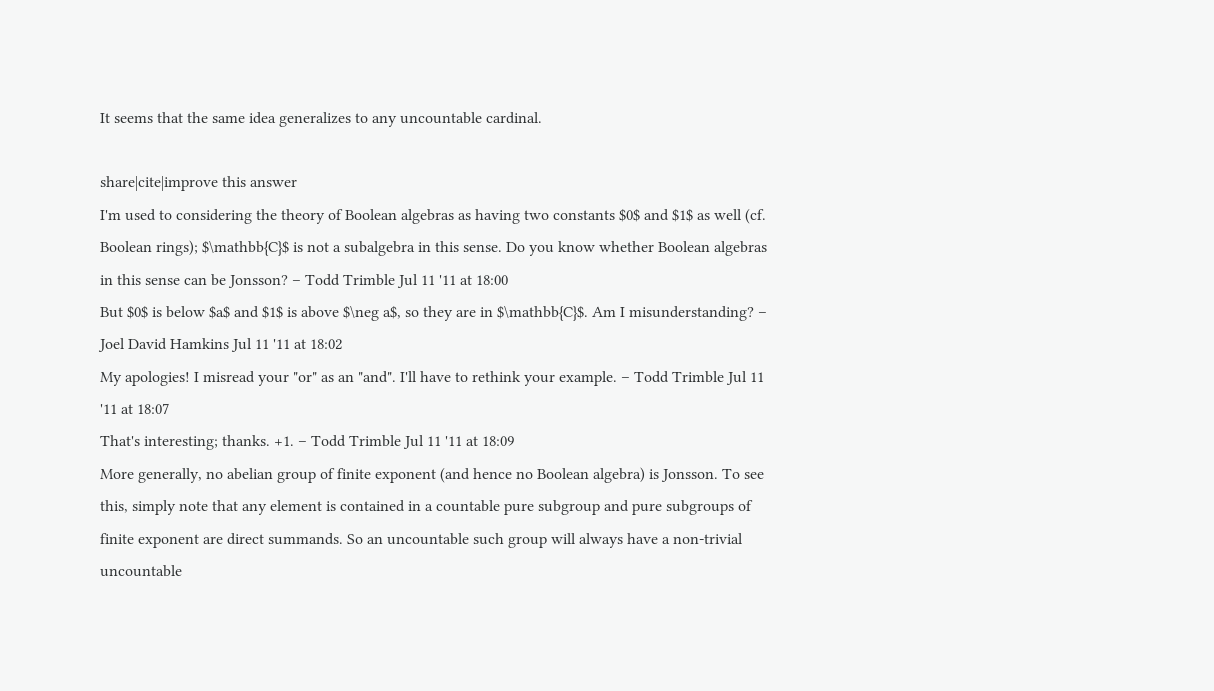It seems that the same idea generalizes to any uncountable cardinal.

share|cite|improve this answer
I'm used to considering the theory of Boolean algebras as having two constants $0$ and $1$ as well (cf. Boolean rings); $\mathbb{C}$ is not a subalgebra in this sense. Do you know whether Boolean algebras in this sense can be Jonsson? – Todd Trimble Jul 11 '11 at 18:00
But $0$ is below $a$ and $1$ is above $\neg a$, so they are in $\mathbb{C}$. Am I misunderstanding? – Joel David Hamkins Jul 11 '11 at 18:02
My apologies! I misread your "or" as an "and". I'll have to rethink your example. – Todd Trimble Jul 11 '11 at 18:07
That's interesting; thanks. +1. – Todd Trimble Jul 11 '11 at 18:09
More generally, no abelian group of finite exponent (and hence no Boolean algebra) is Jonsson. To see this, simply note that any element is contained in a countable pure subgroup and pure subgroups of finite exponent are direct summands. So an uncountable such group will always have a non-trivial uncountable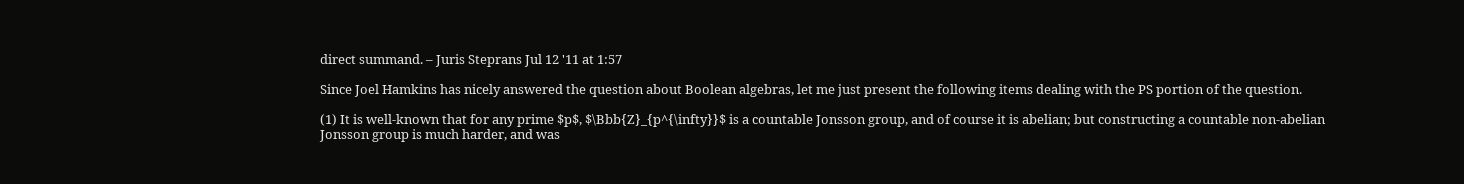direct summand. – Juris Steprans Jul 12 '11 at 1:57

Since Joel Hamkins has nicely answered the question about Boolean algebras, let me just present the following items dealing with the PS portion of the question.

(1) It is well-known that for any prime $p$, $\Bbb{Z}_{p^{\infty}}$ is a countable Jonsson group, and of course it is abelian; but constructing a countable non-abelian Jonsson group is much harder, and was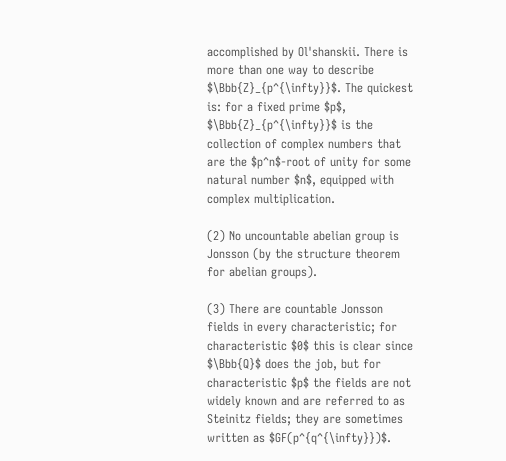accomplished by Ol'shanskii. There is more than one way to describe $\Bbb{Z}_{p^{\infty}}$. The quickest is: for a fixed prime $p$, $\Bbb{Z}_{p^{\infty}}$ is the collection of complex numbers that are the $p^n$-root of unity for some natural number $n$, equipped with complex multiplication.

(2) No uncountable abelian group is Jonsson (by the structure theorem for abelian groups).

(3) There are countable Jonsson fields in every characteristic; for characteristic $0$ this is clear since $\Bbb{Q}$ does the job, but for characteristic $p$ the fields are not widely known and are referred to as Steinitz fields; they are sometimes written as $GF(p^{q^{\infty}})$.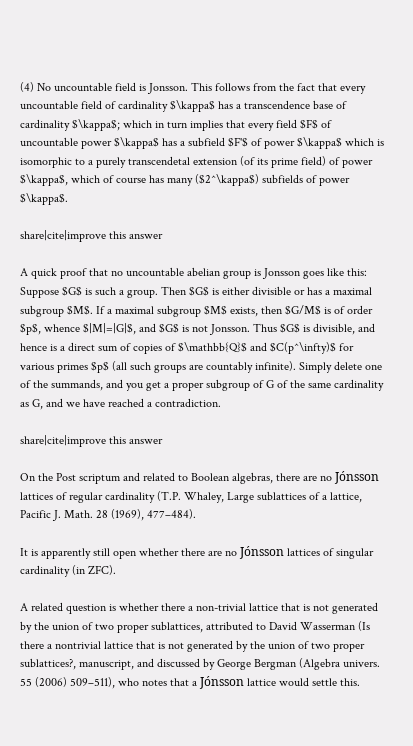(4) No uncountable field is Jonsson. This follows from the fact that every uncountable field of cardinality $\kappa$ has a transcendence base of cardinality $\kappa$; which in turn implies that every field $F$ of uncountable power $\kappa$ has a subfield $F'$ of power $\kappa$ which is isomorphic to a purely transcendetal extension (of its prime field) of power $\kappa$, which of course has many ($2^\kappa$) subfields of power $\kappa$.

share|cite|improve this answer

A quick proof that no uncountable abelian group is Jonsson goes like this: Suppose $G$ is such a group. Then $G$ is either divisible or has a maximal subgroup $M$. If a maximal subgroup $M$ exists, then $G/M$ is of order $p$, whence $|M|=|G|$, and $G$ is not Jonsson. Thus $G$ is divisible, and hence is a direct sum of copies of $\mathbb{Q}$ and $C(p^\infty)$ for various primes $p$ (all such groups are countably infinite). Simply delete one of the summands, and you get a proper subgroup of G of the same cardinality as G, and we have reached a contradiction.

share|cite|improve this answer

On the Post scriptum and related to Boolean algebras, there are no Jónsson lattices of regular cardinality (T.P. Whaley, Large sublattices of a lattice, Pacific J. Math. 28 (1969), 477–484).

It is apparently still open whether there are no Jónsson lattices of singular cardinality (in ZFC).

A related question is whether there a non-trivial lattice that is not generated by the union of two proper sublattices, attributed to David Wasserman (Is there a nontrivial lattice that is not generated by the union of two proper sublattices?, manuscript, and discussed by George Bergman (Algebra univers. 55 (2006) 509–511), who notes that a Jónsson lattice would settle this.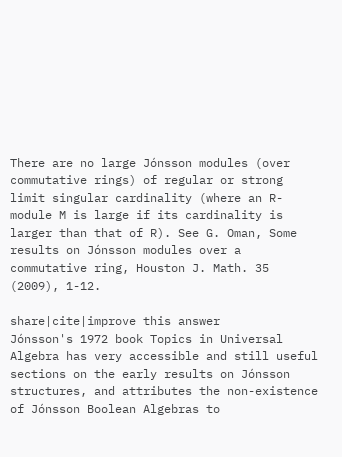There are no large Jónsson modules (over commutative rings) of regular or strong limit singular cardinality (where an R-module M is large if its cardinality is larger than that of R). See G. Oman, Some results on Jónsson modules over a commutative ring, Houston J. Math. 35 (2009), 1-12.

share|cite|improve this answer
Jónsson's 1972 book Topics in Universal Algebra has very accessible and still useful sections on the early results on Jónsson structures, and attributes the non-existence of Jónsson Boolean Algebras to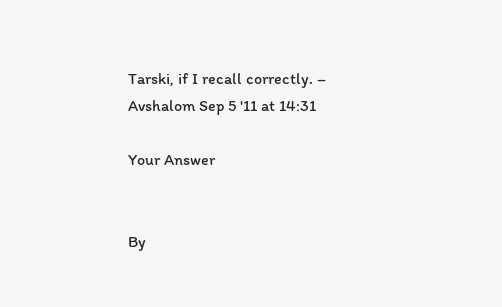Tarski, if I recall correctly. – Avshalom Sep 5 '11 at 14:31

Your Answer


By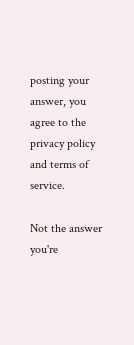posting your answer, you agree to the privacy policy and terms of service.

Not the answer you're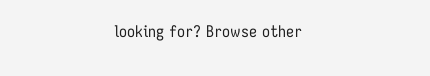looking for? Browse other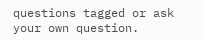questions tagged or ask your own question.